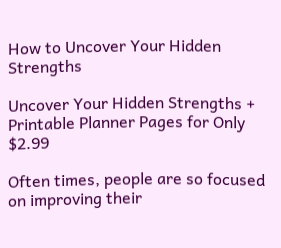How to Uncover Your Hidden Strengths

Uncover Your Hidden Strengths + Printable Planner Pages for Only $2.99

Often times, people are so focused on improving their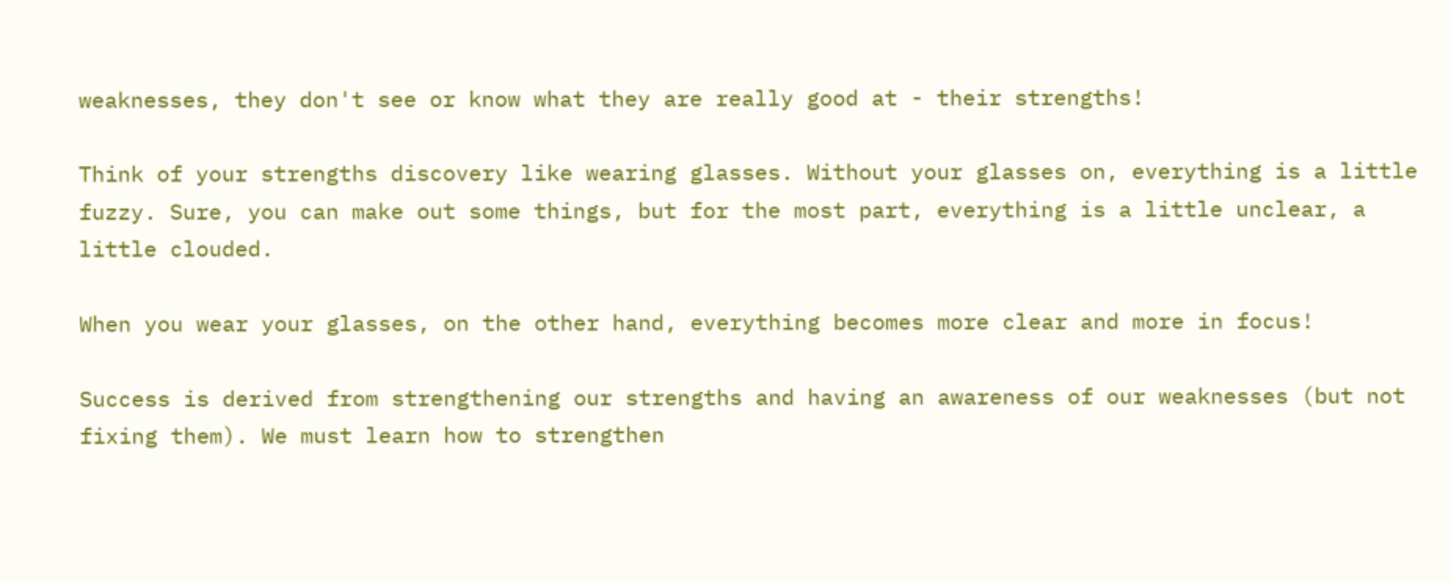weaknesses, they don't see or know what they are really good at - their strengths!

Think of your strengths discovery like wearing glasses. Without your glasses on, everything is a little fuzzy. Sure, you can make out some things, but for the most part, everything is a little unclear, a little clouded.

When you wear your glasses, on the other hand, everything becomes more clear and more in focus!

Success is derived from strengthening our strengths and having an awareness of our weaknesses (but not fixing them). We must learn how to strengthen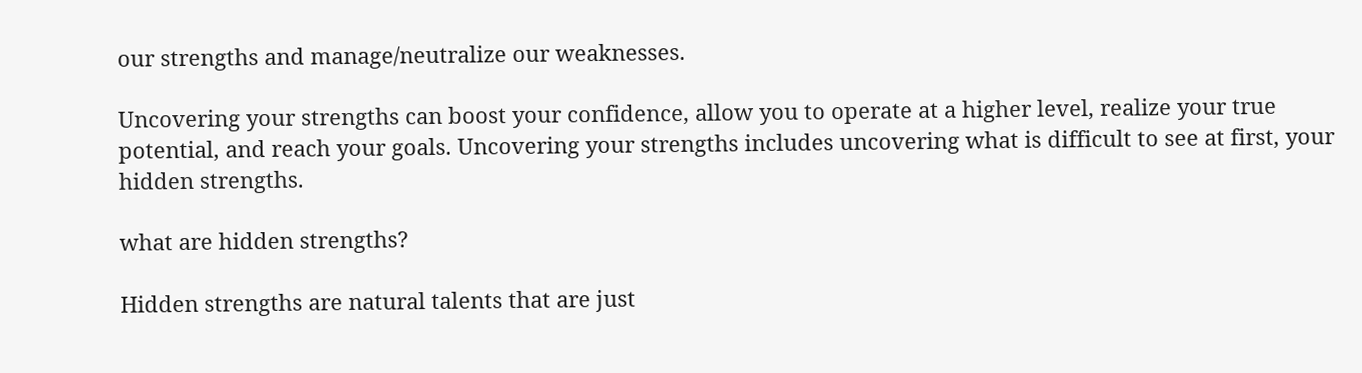our strengths and manage/neutralize our weaknesses.

Uncovering your strengths can boost your confidence, allow you to operate at a higher level, realize your true potential, and reach your goals. Uncovering your strengths includes uncovering what is difficult to see at first, your hidden strengths.

what are hidden strengths?

Hidden strengths are natural talents that are just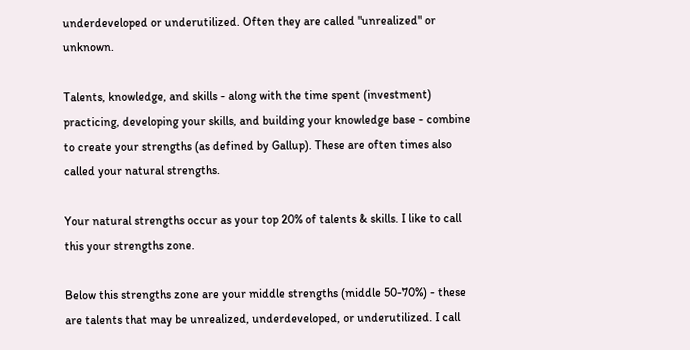underdeveloped or underutilized. Often they are called "unrealized" or unknown.

Talents, knowledge, and skills - along with the time spent (investment) practicing, developing your skills, and building your knowledge base - combine to create your strengths (as defined by Gallup). These are often times also called your natural strengths.

Your natural strengths occur as your top 20% of talents & skills. I like to call this your strengths zone.

Below this strengths zone are your middle strengths (middle 50-70%) - these are talents that may be unrealized, underdeveloped, or underutilized. I call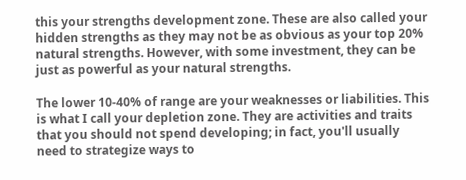this your strengths development zone. These are also called your hidden strengths as they may not be as obvious as your top 20% natural strengths. However, with some investment, they can be just as powerful as your natural strengths.

The lower 10-40% of range are your weaknesses or liabilities. This is what I call your depletion zone. They are activities and traits that you should not spend developing; in fact, you'll usually need to strategize ways to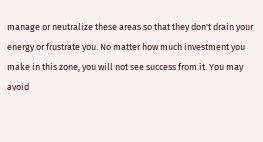manage or neutralize these areas so that they don't drain your energy or frustrate you. No matter how much investment you make in this zone, you will not see success from it. You may avoid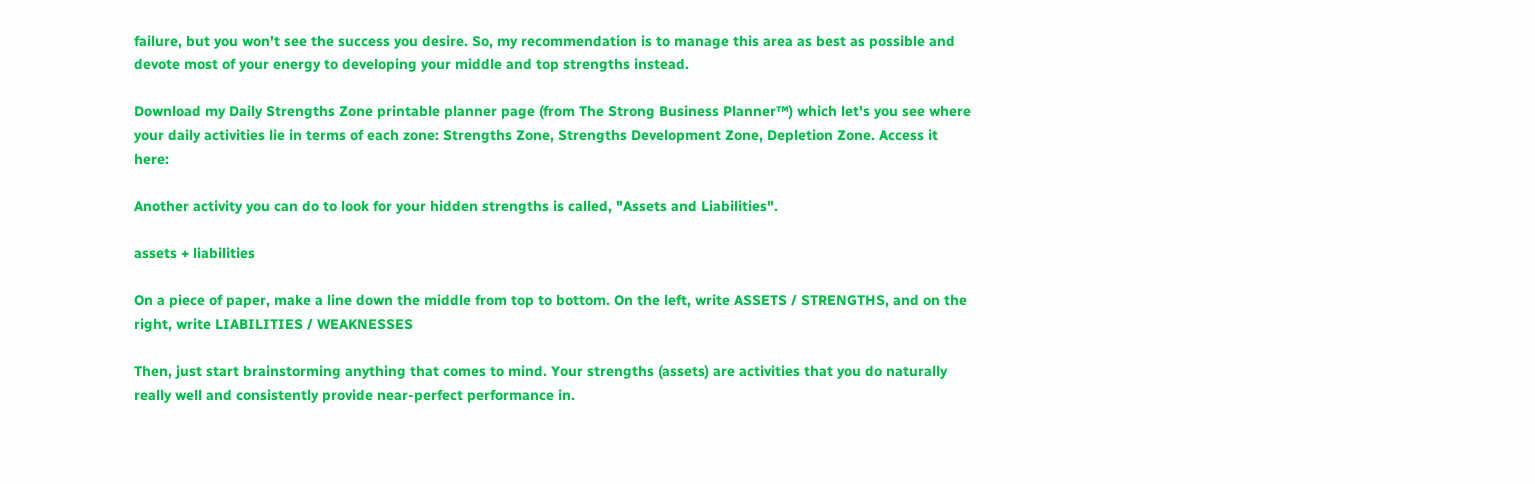failure, but you won't see the success you desire. So, my recommendation is to manage this area as best as possible and devote most of your energy to developing your middle and top strengths instead.

Download my Daily Strengths Zone printable planner page (from The Strong Business Planner™) which let's you see where your daily activities lie in terms of each zone: Strengths Zone, Strengths Development Zone, Depletion Zone. Access it here:

Another activity you can do to look for your hidden strengths is called, "Assets and Liabilities".

assets + liabilities

On a piece of paper, make a line down the middle from top to bottom. On the left, write ASSETS / STRENGTHS, and on the right, write LIABILITIES / WEAKNESSES

Then, just start brainstorming anything that comes to mind. Your strengths (assets) are activities that you do naturally really well and consistently provide near-perfect performance in.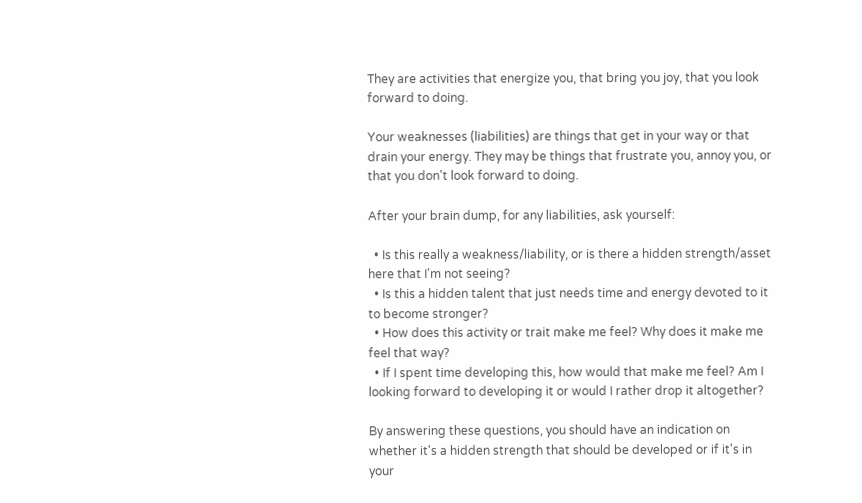They are activities that energize you, that bring you joy, that you look forward to doing.

Your weaknesses (liabilities) are things that get in your way or that drain your energy. They may be things that frustrate you, annoy you, or that you don't look forward to doing.

After your brain dump, for any liabilities, ask yourself:

  • Is this really a weakness/liability, or is there a hidden strength/asset here that I'm not seeing?
  • Is this a hidden talent that just needs time and energy devoted to it to become stronger?
  • How does this activity or trait make me feel? Why does it make me feel that way?
  • If I spent time developing this, how would that make me feel? Am I looking forward to developing it or would I rather drop it altogether?

By answering these questions, you should have an indication on whether it's a hidden strength that should be developed or if it's in your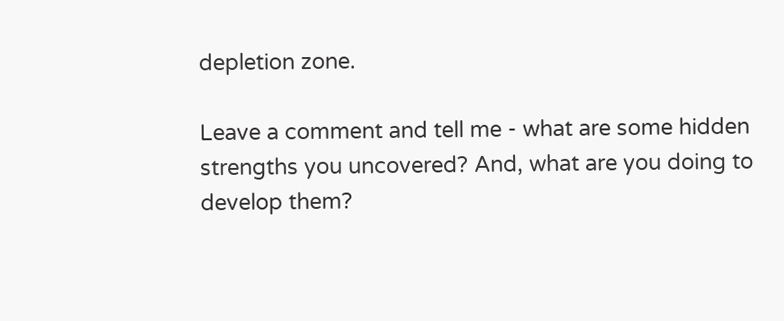depletion zone.

Leave a comment and tell me - what are some hidden strengths you uncovered? And, what are you doing to develop them?